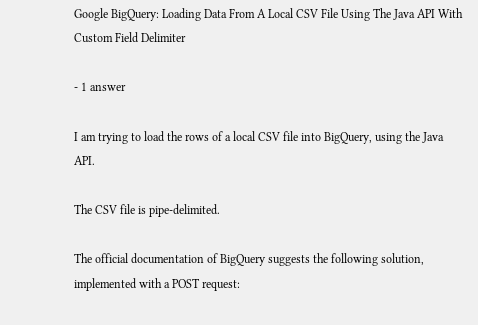Google BigQuery: Loading Data From A Local CSV File Using The Java API With Custom Field Delimiter

- 1 answer

I am trying to load the rows of a local CSV file into BigQuery, using the Java API.

The CSV file is pipe-delimited.

The official documentation of BigQuery suggests the following solution, implemented with a POST request: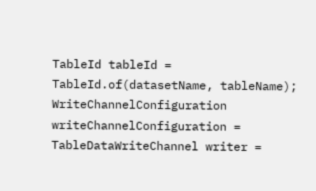TableId tableId = TableId.of(datasetName, tableName);
WriteChannelConfiguration writeChannelConfiguration =
TableDataWriteChannel writer =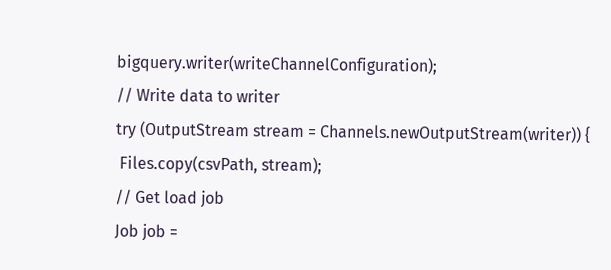bigquery.writer(writeChannelConfiguration);
// Write data to writer
try (OutputStream stream = Channels.newOutputStream(writer)) {
 Files.copy(csvPath, stream);
// Get load job
Job job =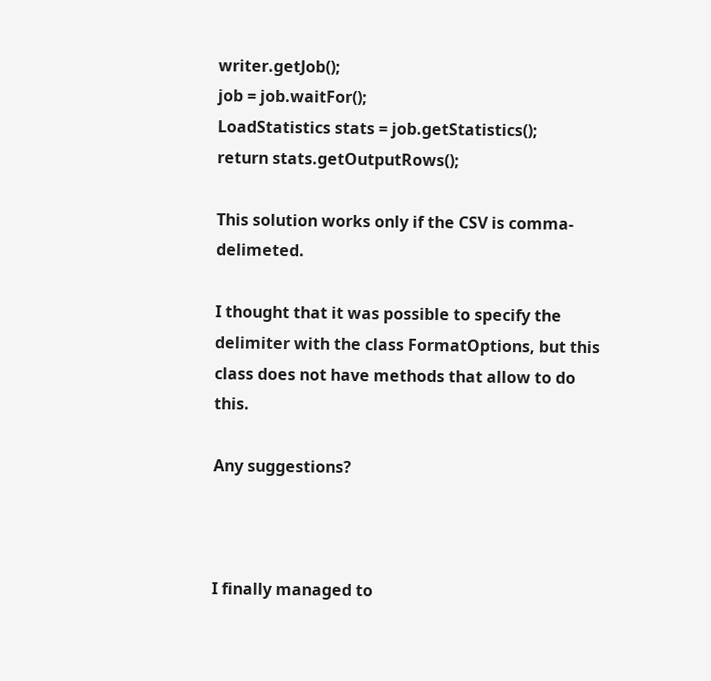writer.getJob();
job = job.waitFor();
LoadStatistics stats = job.getStatistics();
return stats.getOutputRows();

This solution works only if the CSV is comma-delimeted.

I thought that it was possible to specify the delimiter with the class FormatOptions, but this class does not have methods that allow to do this.

Any suggestions?



I finally managed to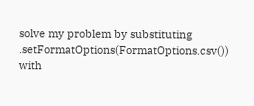solve my problem by substituting .setFormatOptions(FormatOptions.csv()) with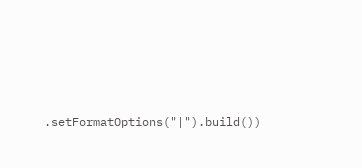.setFormatOptions("|").build())